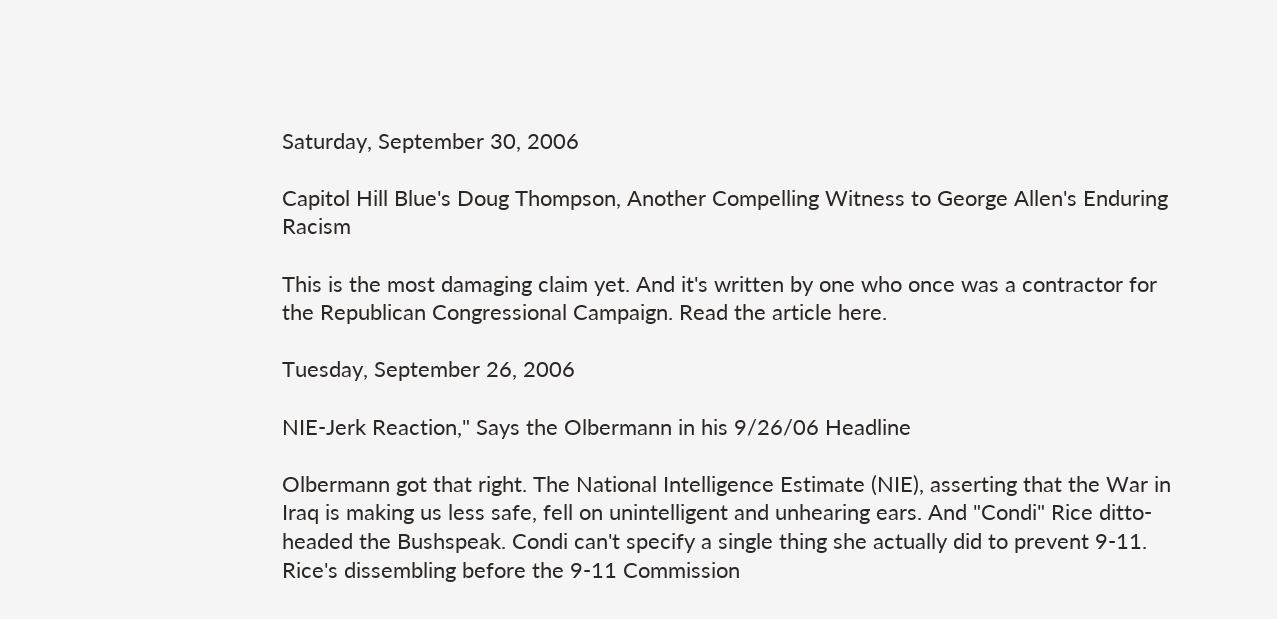Saturday, September 30, 2006

Capitol Hill Blue's Doug Thompson, Another Compelling Witness to George Allen's Enduring Racism

This is the most damaging claim yet. And it's written by one who once was a contractor for the Republican Congressional Campaign. Read the article here.

Tuesday, September 26, 2006

NIE-Jerk Reaction," Says the Olbermann in his 9/26/06 Headline

Olbermann got that right. The National Intelligence Estimate (NIE), asserting that the War in Iraq is making us less safe, fell on unintelligent and unhearing ears. And "Condi" Rice ditto-headed the Bushspeak. Condi can't specify a single thing she actually did to prevent 9-11. Rice's dissembling before the 9-11 Commission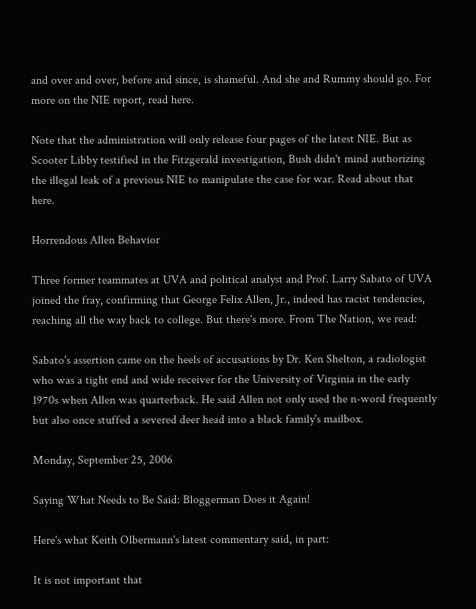and over and over, before and since, is shameful. And she and Rummy should go. For more on the NIE report, read here.

Note that the administration will only release four pages of the latest NIE. But as Scooter Libby testified in the Fitzgerald investigation, Bush didn't mind authorizing the illegal leak of a previous NIE to manipulate the case for war. Read about that here.

Horrendous Allen Behavior

Three former teammates at UVA and political analyst and Prof. Larry Sabato of UVA joined the fray, confirming that George Felix Allen, Jr., indeed has racist tendencies, reaching all the way back to college. But there's more. From The Nation, we read:

Sabato's assertion came on the heels of accusations by Dr. Ken Shelton, a radiologist who was a tight end and wide receiver for the University of Virginia in the early 1970s when Allen was quarterback. He said Allen not only used the n-word frequently but also once stuffed a severed deer head into a black family's mailbox.

Monday, September 25, 2006

Saying What Needs to Be Said: Bloggerman Does it Again!

Here's what Keith Olbermann's latest commentary said, in part:

It is not important that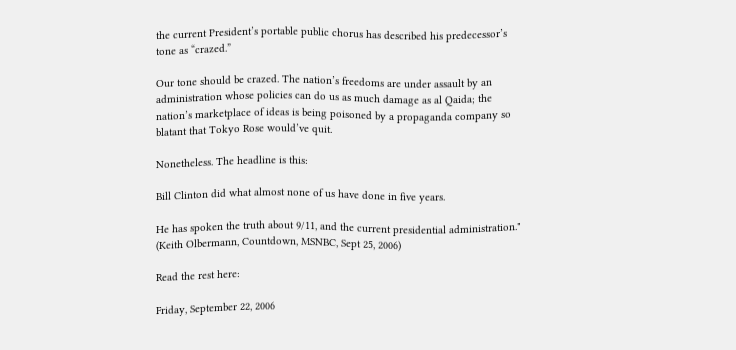the current President’s portable public chorus has described his predecessor’s tone as “crazed.”

Our tone should be crazed. The nation’s freedoms are under assault by an administration whose policies can do us as much damage as al Qaida; the nation’s marketplace of ideas is being poisoned by a propaganda company so blatant that Tokyo Rose would’ve quit.

Nonetheless. The headline is this:

Bill Clinton did what almost none of us have done in five years.

He has spoken the truth about 9/11, and the current presidential administration." (Keith Olbermann, Countdown, MSNBC, Sept 25, 2006)

Read the rest here:

Friday, September 22, 2006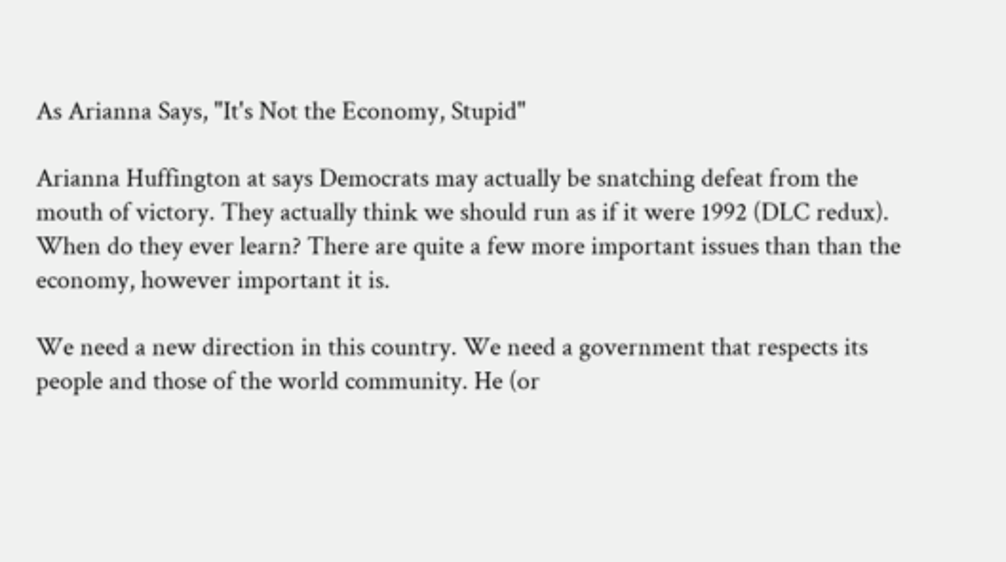As Arianna Says, "It's Not the Economy, Stupid"

Arianna Huffington at says Democrats may actually be snatching defeat from the mouth of victory. They actually think we should run as if it were 1992 (DLC redux). When do they ever learn? There are quite a few more important issues than than the economy, however important it is.

We need a new direction in this country. We need a government that respects its people and those of the world community. He (or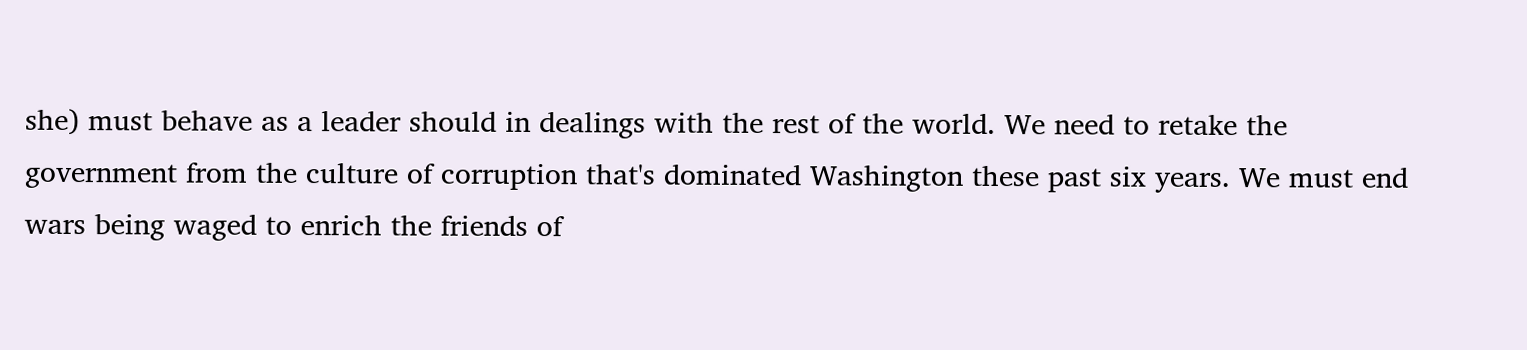she) must behave as a leader should in dealings with the rest of the world. We need to retake the government from the culture of corruption that's dominated Washington these past six years. We must end wars being waged to enrich the friends of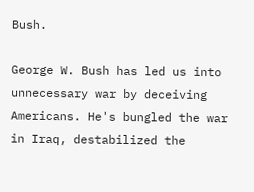Bush.

George W. Bush has led us into unnecessary war by deceiving Americans. He's bungled the war in Iraq, destabilized the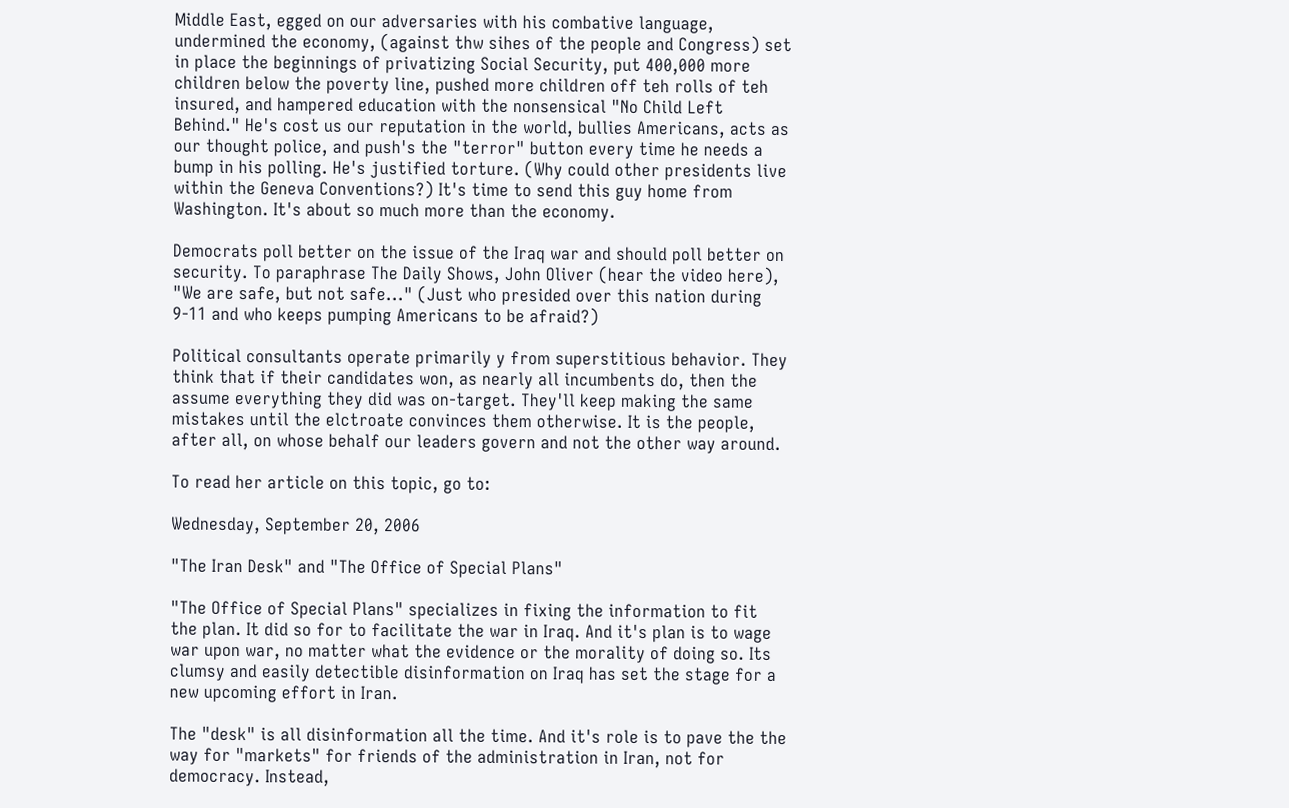Middle East, egged on our adversaries with his combative language, undermined the economy, (against thw sihes of the people and Congress) set in place the beginnings of privatizing Social Security, put 400,000 more children below the poverty line, pushed more children off teh rolls of teh insured, and hampered education with the nonsensical "No Child Left Behind." He's cost us our reputation in the world, bullies Americans, acts as our thought police, and push's the "terror" button every time he needs a bump in his polling. He's justified torture. (Why could other presidents live within the Geneva Conventions?) It's time to send this guy home from Washington. It's about so much more than the economy.

Democrats poll better on the issue of the Iraq war and should poll better on security. To paraphrase The Daily Shows, John Oliver (hear the video here), "We are safe, but not safe..." (Just who presided over this nation during 9-11 and who keeps pumping Americans to be afraid?)

Political consultants operate primarily y from superstitious behavior. They think that if their candidates won, as nearly all incumbents do, then the assume everything they did was on-target. They'll keep making the same mistakes until the elctroate convinces them otherwise. It is the people, after all, on whose behalf our leaders govern and not the other way around.

To read her article on this topic, go to:

Wednesday, September 20, 2006

"The Iran Desk" and "The Office of Special Plans"

"The Office of Special Plans" specializes in fixing the information to fit the plan. It did so for to facilitate the war in Iraq. And it's plan is to wage war upon war, no matter what the evidence or the morality of doing so. Its clumsy and easily detectible disinformation on Iraq has set the stage for a new upcoming effort in Iran.

The "desk" is all disinformation all the time. And it's role is to pave the the way for "markets" for friends of the administration in Iran, not for democracy. Instead,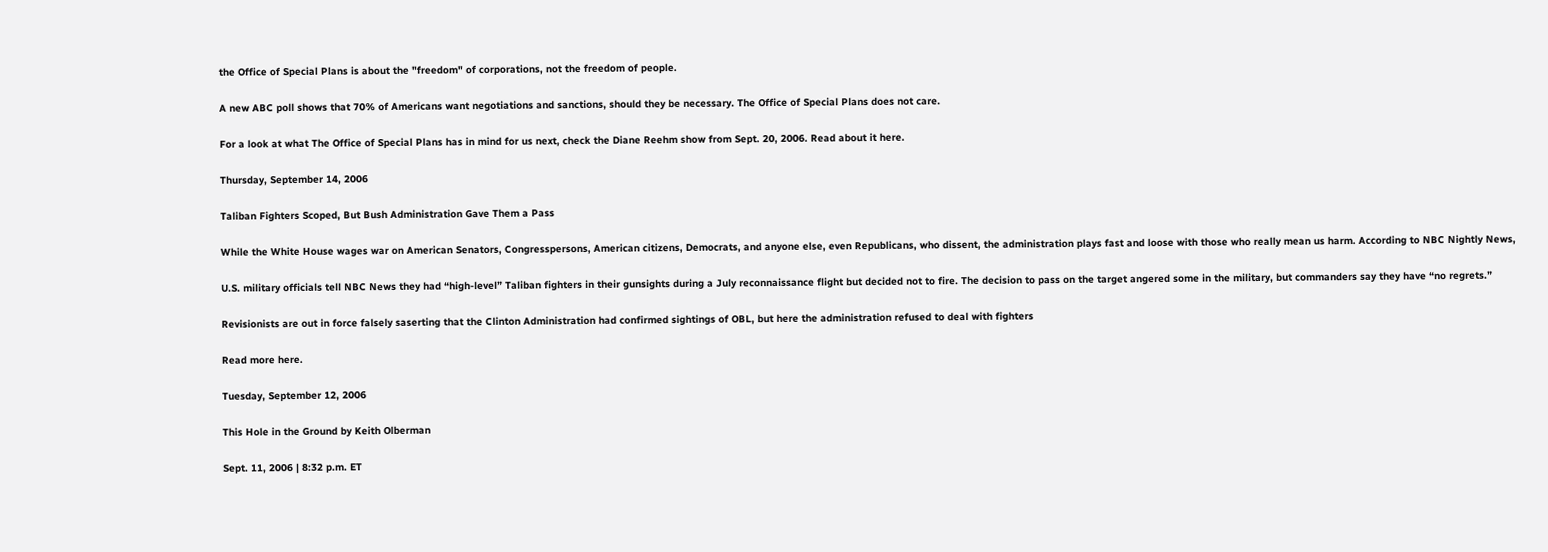the Office of Special Plans is about the "freedom" of corporations, not the freedom of people.

A new ABC poll shows that 70% of Americans want negotiations and sanctions, should they be necessary. The Office of Special Plans does not care.

For a look at what The Office of Special Plans has in mind for us next, check the Diane Reehm show from Sept. 20, 2006. Read about it here.

Thursday, September 14, 2006

Taliban Fighters Scoped, But Bush Administration Gave Them a Pass

While the White House wages war on American Senators, Congresspersons, American citizens, Democrats, and anyone else, even Republicans, who dissent, the administration plays fast and loose with those who really mean us harm. According to NBC Nightly News,

U.S. military officials tell NBC News they had “high-level” Taliban fighters in their gunsights during a July reconnaissance flight but decided not to fire. The decision to pass on the target angered some in the military, but commanders say they have “no regrets.”

Revisionists are out in force falsely saserting that the Clinton Administration had confirmed sightings of OBL, but here the administration refused to deal with fighters

Read more here.

Tuesday, September 12, 2006

This Hole in the Ground by Keith Olberman

Sept. 11, 2006 | 8:32 p.m. ET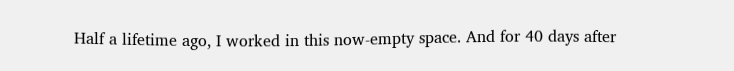Half a lifetime ago, I worked in this now-empty space. And for 40 days after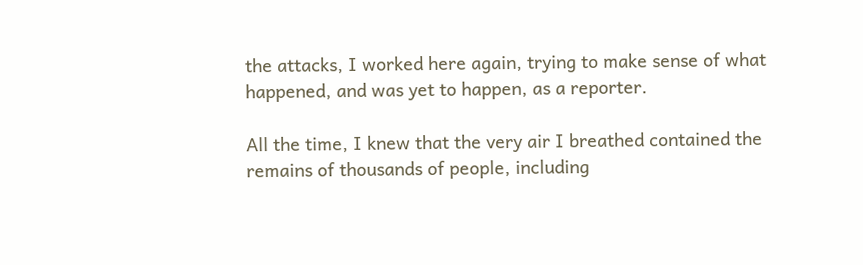the attacks, I worked here again, trying to make sense of what happened, and was yet to happen, as a reporter.

All the time, I knew that the very air I breathed contained the remains of thousands of people, including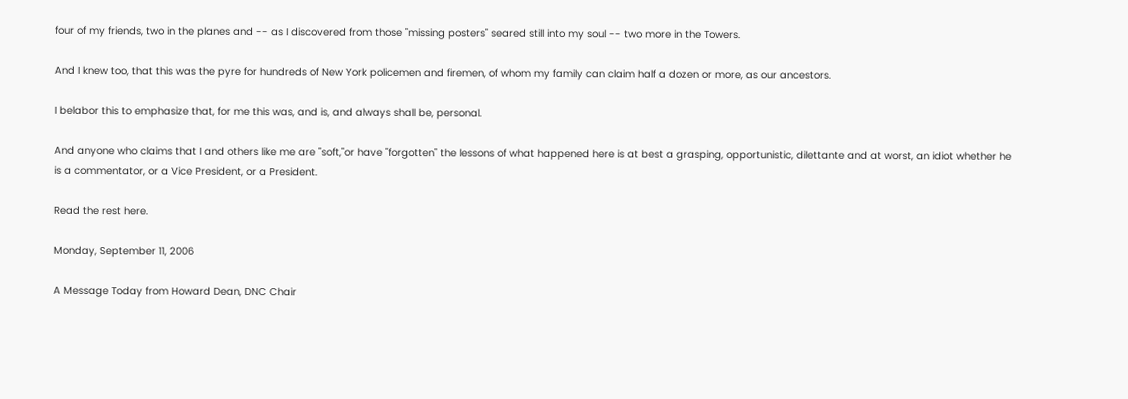four of my friends, two in the planes and -- as I discovered from those "missing posters" seared still into my soul -- two more in the Towers.

And I knew too, that this was the pyre for hundreds of New York policemen and firemen, of whom my family can claim half a dozen or more, as our ancestors.

I belabor this to emphasize that, for me this was, and is, and always shall be, personal.

And anyone who claims that I and others like me are "soft,"or have "forgotten" the lessons of what happened here is at best a grasping, opportunistic, dilettante and at worst, an idiot whether he is a commentator, or a Vice President, or a President.

Read the rest here.

Monday, September 11, 2006

A Message Today from Howard Dean, DNC Chair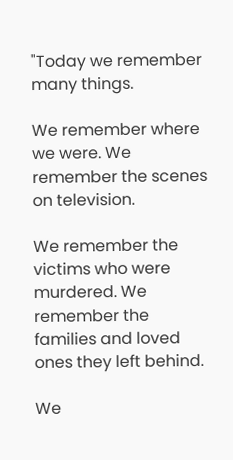"Today we remember many things.

We remember where we were. We remember the scenes on television.

We remember the victims who were murdered. We remember the families and loved ones they left behind.

We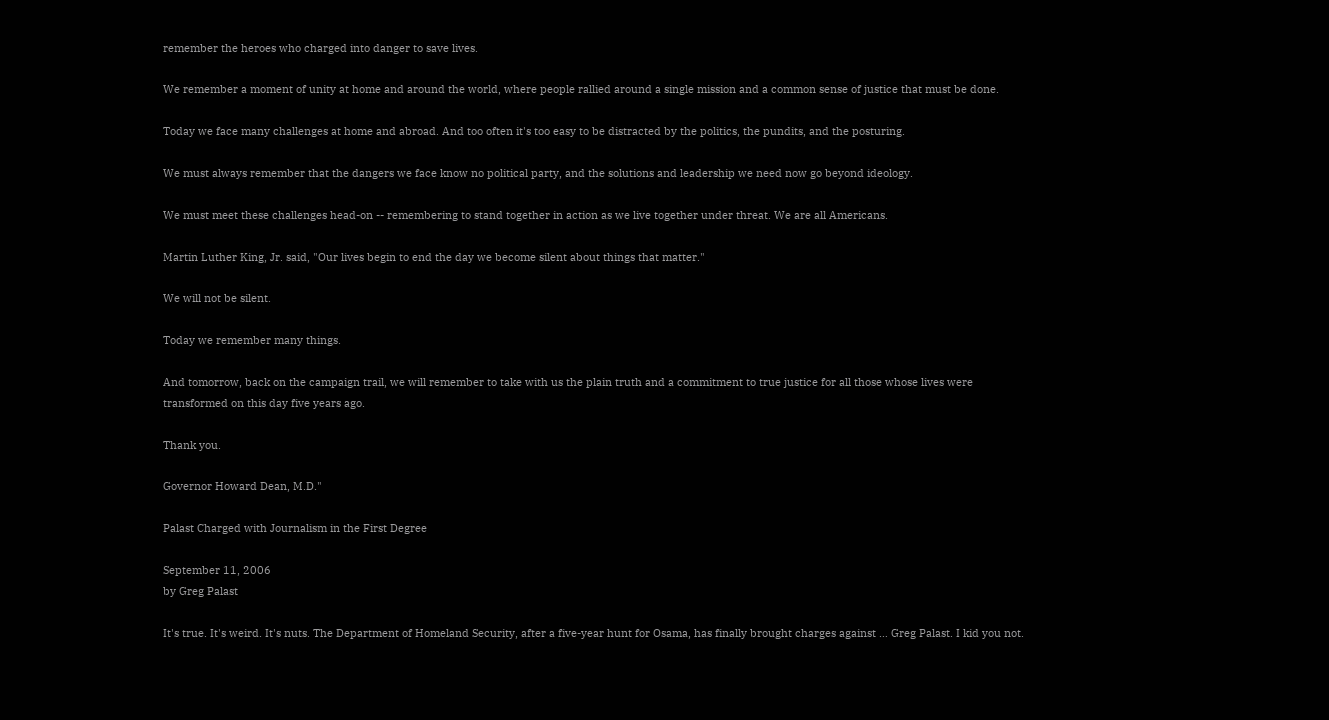remember the heroes who charged into danger to save lives.

We remember a moment of unity at home and around the world, where people rallied around a single mission and a common sense of justice that must be done.

Today we face many challenges at home and abroad. And too often it's too easy to be distracted by the politics, the pundits, and the posturing.

We must always remember that the dangers we face know no political party, and the solutions and leadership we need now go beyond ideology.

We must meet these challenges head-on -- remembering to stand together in action as we live together under threat. We are all Americans.

Martin Luther King, Jr. said, "Our lives begin to end the day we become silent about things that matter."

We will not be silent.

Today we remember many things.

And tomorrow, back on the campaign trail, we will remember to take with us the plain truth and a commitment to true justice for all those whose lives were transformed on this day five years ago.

Thank you.

Governor Howard Dean, M.D."

Palast Charged with Journalism in the First Degree

September 11, 2006
by Greg Palast

It's true. It's weird. It's nuts. The Department of Homeland Security, after a five-year hunt for Osama, has finally brought charges against … Greg Palast. I kid you not.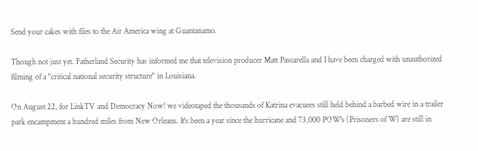Send your cakes with files to the Air America wing at Guantanamo.

Though not just yet. Fatherland Security has informed me that television producer Matt Pascarella and I have been charged with unauthorized filming of a "critical national security structure" in Louisiana.

On August 22, for LinkTV and Democracy Now! we videotaped the thousands of Katrina evacuees still held behind a barbed wire in a trailer park encampment a hundred miles from New Orleans. It's been a year since the hurricane and 73,000 POW's (Prisoners of W) are still in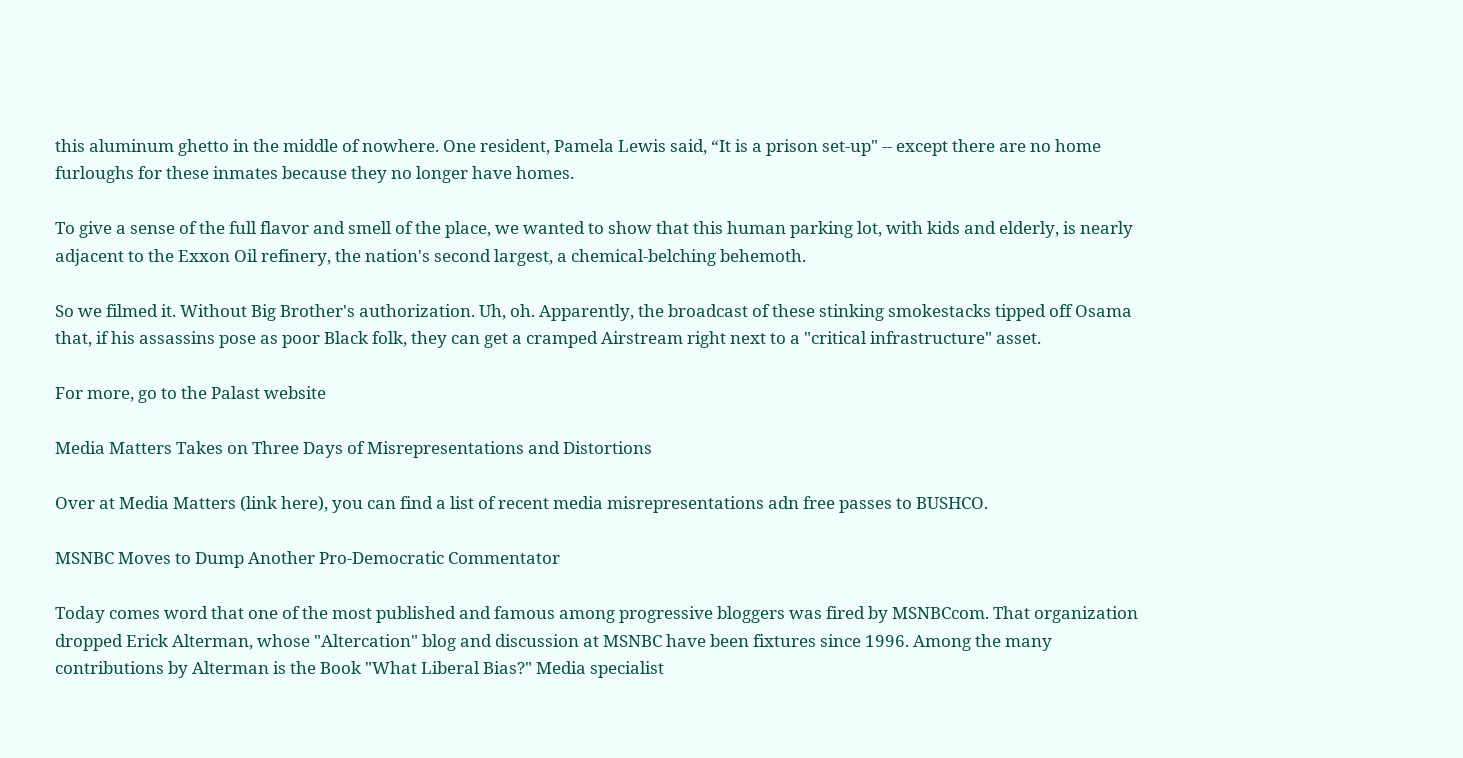this aluminum ghetto in the middle of nowhere. One resident, Pamela Lewis said, “It is a prison set-up" -- except there are no home furloughs for these inmates because they no longer have homes.

To give a sense of the full flavor and smell of the place, we wanted to show that this human parking lot, with kids and elderly, is nearly adjacent to the Exxon Oil refinery, the nation's second largest, a chemical-belching behemoth.

So we filmed it. Without Big Brother's authorization. Uh, oh. Apparently, the broadcast of these stinking smokestacks tipped off Osama that, if his assassins pose as poor Black folk, they can get a cramped Airstream right next to a "critical infrastructure" asset.

For more, go to the Palast website

Media Matters Takes on Three Days of Misrepresentations and Distortions

Over at Media Matters (link here), you can find a list of recent media misrepresentations adn free passes to BUSHCO.

MSNBC Moves to Dump Another Pro-Democratic Commentator

Today comes word that one of the most published and famous among progressive bloggers was fired by MSNBCcom. That organization dropped Erick Alterman, whose "Altercation" blog and discussion at MSNBC have been fixtures since 1996. Among the many contributions by Alterman is the Book "What Liberal Bias?" Media specialist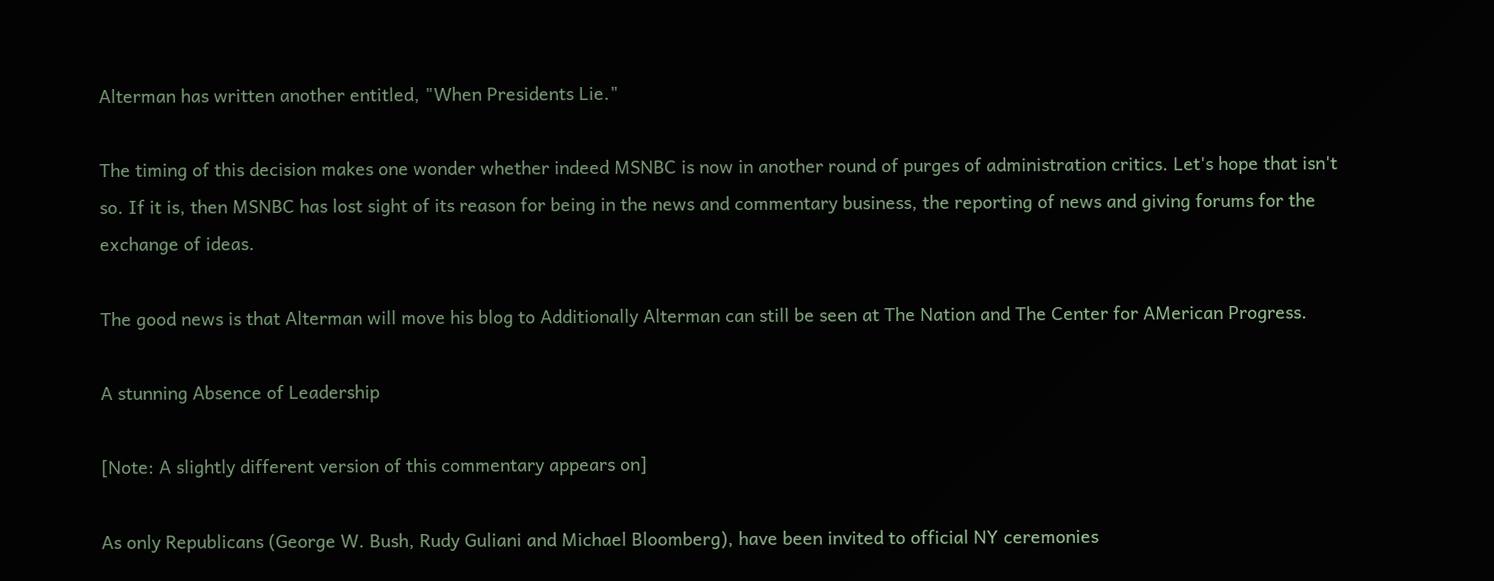Alterman has written another entitled, "When Presidents Lie."

The timing of this decision makes one wonder whether indeed MSNBC is now in another round of purges of administration critics. Let's hope that isn't so. If it is, then MSNBC has lost sight of its reason for being in the news and commentary business, the reporting of news and giving forums for the exchange of ideas.

The good news is that Alterman will move his blog to Additionally Alterman can still be seen at The Nation and The Center for AMerican Progress.

A stunning Absence of Leadership

[Note: A slightly different version of this commentary appears on]

As only Republicans (George W. Bush, Rudy Guliani and Michael Bloomberg), have been invited to official NY ceremonies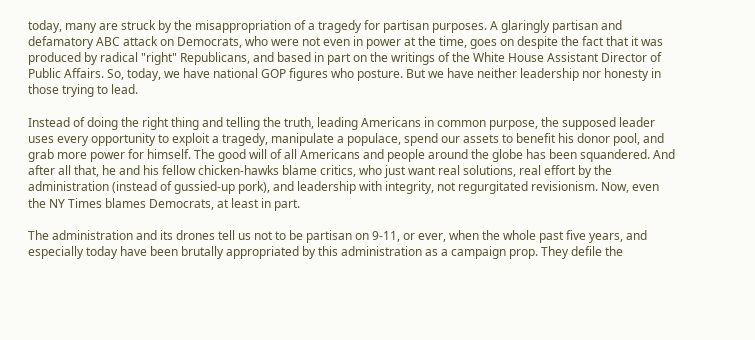today, many are struck by the misappropriation of a tragedy for partisan purposes. A glaringly partisan and defamatory ABC attack on Democrats, who were not even in power at the time, goes on despite the fact that it was produced by radical "right" Republicans, and based in part on the writings of the White House Assistant Director of Public Affairs. So, today, we have national GOP figures who posture. But we have neither leadership nor honesty in those trying to lead.

Instead of doing the right thing and telling the truth, leading Americans in common purpose, the supposed leader uses every opportunity to exploit a tragedy, manipulate a populace, spend our assets to benefit his donor pool, and grab more power for himself. The good will of all Americans and people around the globe has been squandered. And after all that, he and his fellow chicken-hawks blame critics, who just want real solutions, real effort by the administration (instead of gussied-up pork), and leadership with integrity, not regurgitated revisionism. Now, even the NY Times blames Democrats, at least in part.

The administration and its drones tell us not to be partisan on 9-11, or ever, when the whole past five years, and especially today have been brutally appropriated by this administration as a campaign prop. They defile the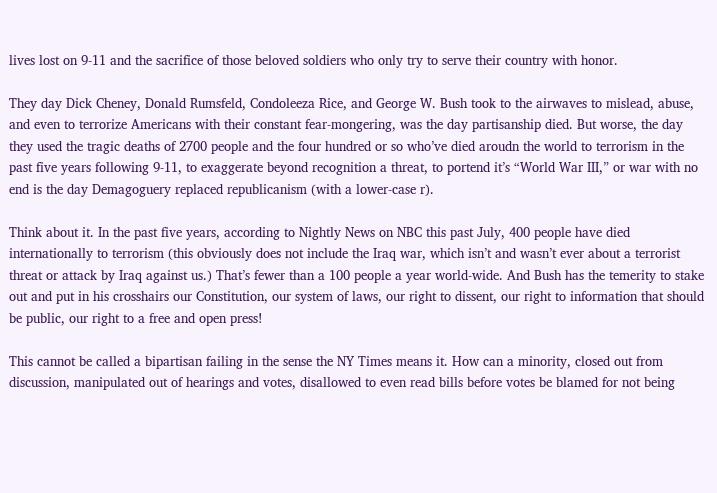lives lost on 9-11 and the sacrifice of those beloved soldiers who only try to serve their country with honor.

They day Dick Cheney, Donald Rumsfeld, Condoleeza Rice, and George W. Bush took to the airwaves to mislead, abuse, and even to terrorize Americans with their constant fear-mongering, was the day partisanship died. But worse, the day they used the tragic deaths of 2700 people and the four hundred or so who’ve died aroudn the world to terrorism in the past five years following 9-11, to exaggerate beyond recognition a threat, to portend it’s “World War III,” or war with no end is the day Demagoguery replaced republicanism (with a lower-case r).

Think about it. In the past five years, according to Nightly News on NBC this past July, 400 people have died internationally to terrorism (this obviously does not include the Iraq war, which isn’t and wasn’t ever about a terrorist threat or attack by Iraq against us.) That’s fewer than a 100 people a year world-wide. And Bush has the temerity to stake out and put in his crosshairs our Constitution, our system of laws, our right to dissent, our right to information that should be public, our right to a free and open press!

This cannot be called a bipartisan failing in the sense the NY Times means it. How can a minority, closed out from discussion, manipulated out of hearings and votes, disallowed to even read bills before votes be blamed for not being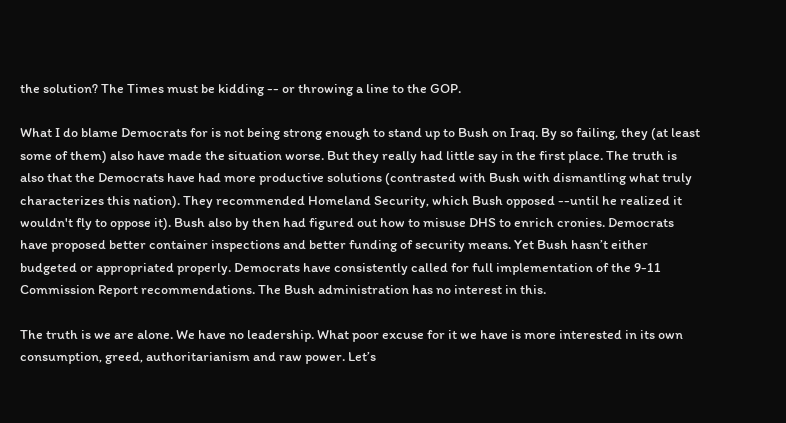the solution? The Times must be kidding -- or throwing a line to the GOP.

What I do blame Democrats for is not being strong enough to stand up to Bush on Iraq. By so failing, they (at least some of them) also have made the situation worse. But they really had little say in the first place. The truth is also that the Democrats have had more productive solutions (contrasted with Bush with dismantling what truly characterizes this nation). They recommended Homeland Security, which Bush opposed --until he realized it wouldn't fly to oppose it). Bush also by then had figured out how to misuse DHS to enrich cronies. Democrats have proposed better container inspections and better funding of security means. Yet Bush hasn’t either budgeted or appropriated properly. Democrats have consistently called for full implementation of the 9-11 Commission Report recommendations. The Bush administration has no interest in this.

The truth is we are alone. We have no leadership. What poor excuse for it we have is more interested in its own consumption, greed, authoritarianism and raw power. Let’s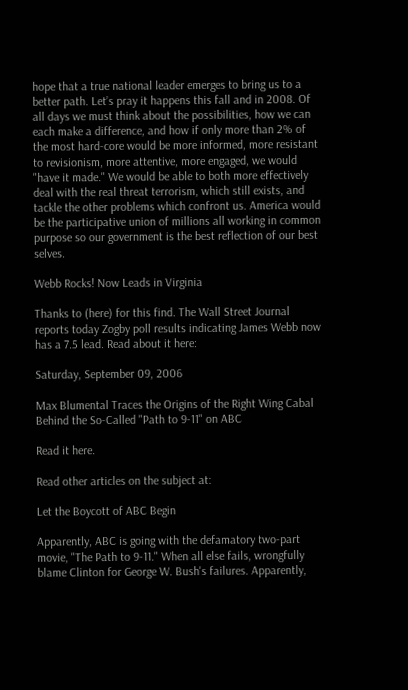hope that a true national leader emerges to bring us to a better path. Let’s pray it happens this fall and in 2008. Of all days we must think about the possibilities, how we can each make a difference, and how if only more than 2% of the most hard-core would be more informed, more resistant to revisionism, more attentive, more engaged, we would "have it made." We would be able to both more effectively deal with the real threat terrorism, which still exists, and tackle the other problems which confront us. America would be the participative union of millions all working in common purpose so our government is the best reflection of our best selves.

Webb Rocks! Now Leads in Virginia

Thanks to (here) for this find. The Wall Street Journal reports today Zogby poll results indicating James Webb now has a 7.5 lead. Read about it here:

Saturday, September 09, 2006

Max Blumental Traces the Origins of the Right Wing Cabal Behind the So-Called "Path to 9-11" on ABC

Read it here.

Read other articles on the subject at:

Let the Boycott of ABC Begin

Apparently, ABC is going with the defamatory two-part movie, "The Path to 9-11." When all else fails, wrongfully blame Clinton for George W. Bush's failures. Apparently,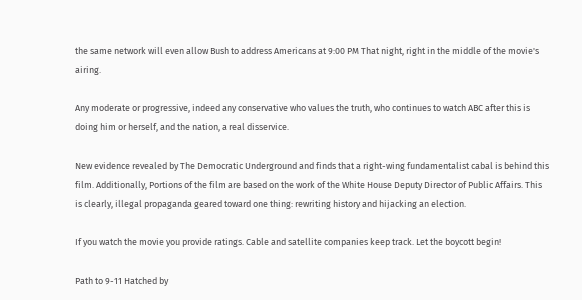the same network will even allow Bush to address Americans at 9:00 PM That night, right in the middle of the movie's airing.

Any moderate or progressive, indeed any conservative who values the truth, who continues to watch ABC after this is doing him or herself, and the nation, a real disservice.

New evidence revealed by The Democratic Underground and finds that a right-wing fundamentalist cabal is behind this film. Additionally, Portions of the film are based on the work of the White House Deputy Director of Public Affairs. This is clearly, illegal propaganda geared toward one thing: rewriting history and hijacking an election.

If you watch the movie you provide ratings. Cable and satellite companies keep track. Let the boycott begin!

Path to 9-11 Hatched by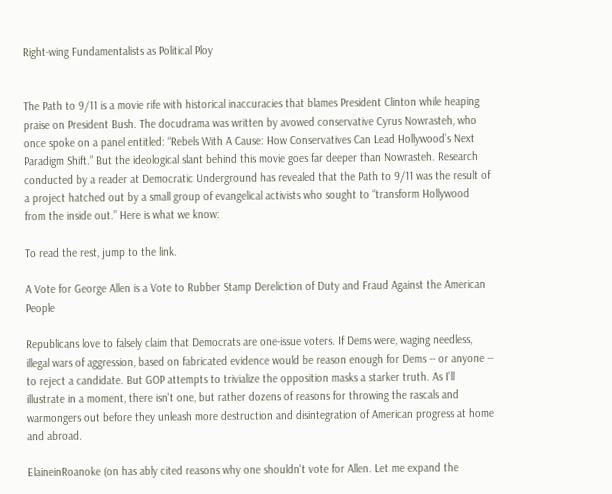Right-wing Fundamentalists as Political Ploy


The Path to 9/11 is a movie rife with historical inaccuracies that blames President Clinton while heaping praise on President Bush. The docudrama was written by avowed conservative Cyrus Nowrasteh, who once spoke on a panel entitled: “Rebels With A Cause: How Conservatives Can Lead Hollywood’s Next Paradigm Shift.” But the ideological slant behind this movie goes far deeper than Nowrasteh. Research conducted by a reader at Democratic Underground has revealed that the Path to 9/11 was the result of a project hatched out by a small group of evangelical activists who sought to “transform Hollywood from the inside out.” Here is what we know:

To read the rest, jump to the link.

A Vote for George Allen is a Vote to Rubber Stamp Dereliction of Duty and Fraud Against the American People

Republicans love to falsely claim that Democrats are one-issue voters. If Dems were, waging needless, illegal wars of aggression, based on fabricated evidence would be reason enough for Dems -- or anyone -- to reject a candidate. But GOP attempts to trivialize the opposition masks a starker truth. As I'll illustrate in a moment, there isn't one, but rather dozens of reasons for throwing the rascals and warmongers out before they unleash more destruction and disintegration of American progress at home and abroad.

ElaineinRoanoke (on has ably cited reasons why one shouldn't vote for Allen. Let me expand the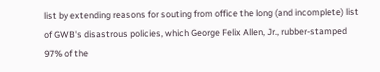list by extending reasons for souting from office the long (and incomplete) list of GWB's disastrous policies, which George Felix Allen, Jr., rubber-stamped 97% of the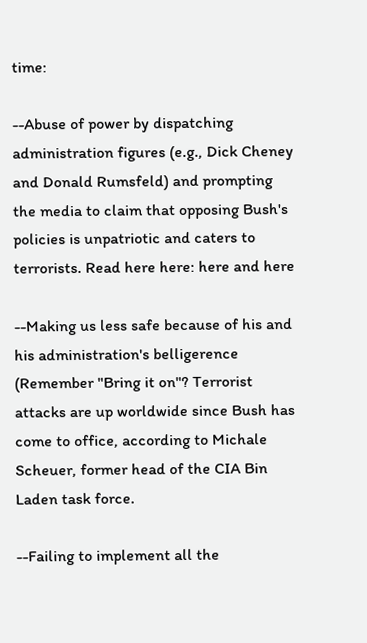time:

--Abuse of power by dispatching administration figures (e.g., Dick Cheney and Donald Rumsfeld) and prompting the media to claim that opposing Bush's policies is unpatriotic and caters to terrorists. Read here here: here and here

--Making us less safe because of his and his administration's belligerence (Remember "Bring it on"? Terrorist attacks are up worldwide since Bush has come to office, according to Michale Scheuer, former head of the CIA Bin Laden task force.

--Failing to implement all the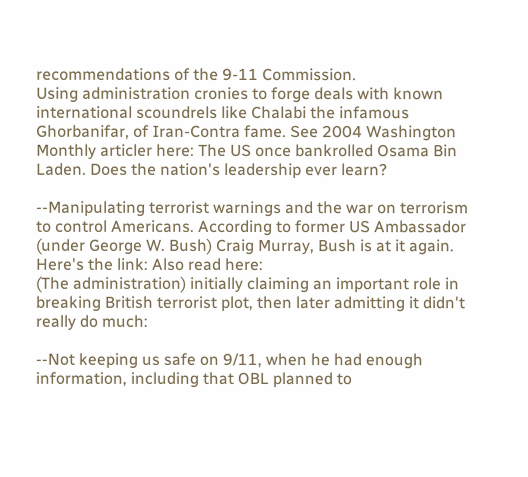recommendations of the 9-11 Commission.
Using administration cronies to forge deals with known international scoundrels like Chalabi the infamous Ghorbanifar, of Iran-Contra fame. See 2004 Washington Monthly articler here: The US once bankrolled Osama Bin Laden. Does the nation's leadership ever learn?

--Manipulating terrorist warnings and the war on terrorism to control Americans. According to former US Ambassador (under George W. Bush) Craig Murray, Bush is at it again. Here's the link: Also read here:
(The administration) initially claiming an important role in breaking British terrorist plot, then later admitting it didn't really do much:

--Not keeping us safe on 9/11, when he had enough information, including that OBL planned to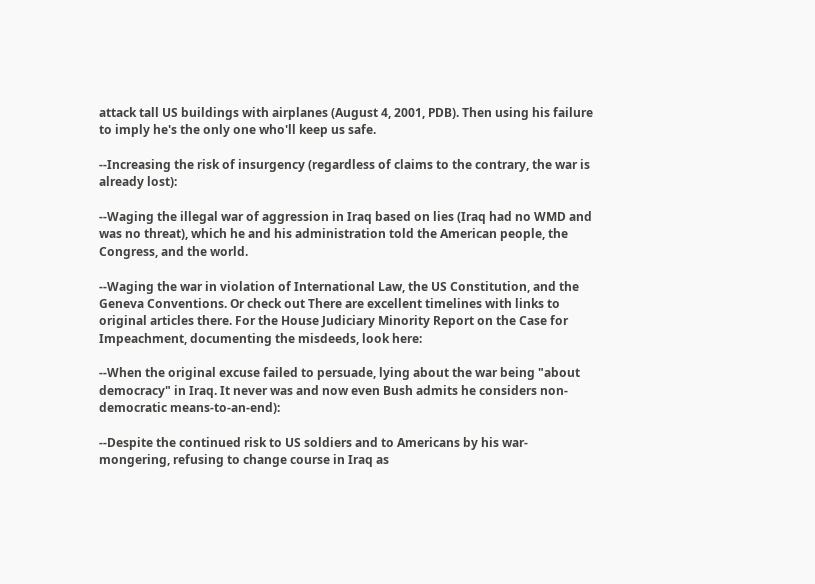attack tall US buildings with airplanes (August 4, 2001, PDB). Then using his failure to imply he's the only one who'll keep us safe.

--Increasing the risk of insurgency (regardless of claims to the contrary, the war is already lost):

--Waging the illegal war of aggression in Iraq based on lies (Iraq had no WMD and was no threat), which he and his administration told the American people, the Congress, and the world.

--Waging the war in violation of International Law, the US Constitution, and the Geneva Conventions. Or check out There are excellent timelines with links to original articles there. For the House Judiciary Minority Report on the Case for Impeachment, documenting the misdeeds, look here:

--When the original excuse failed to persuade, lying about the war being "about democracy" in Iraq. It never was and now even Bush admits he considers non-democratic means-to-an-end):

--Despite the continued risk to US soldiers and to Americans by his war-mongering, refusing to change course in Iraq as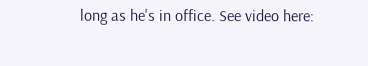long as he's in office. See video here: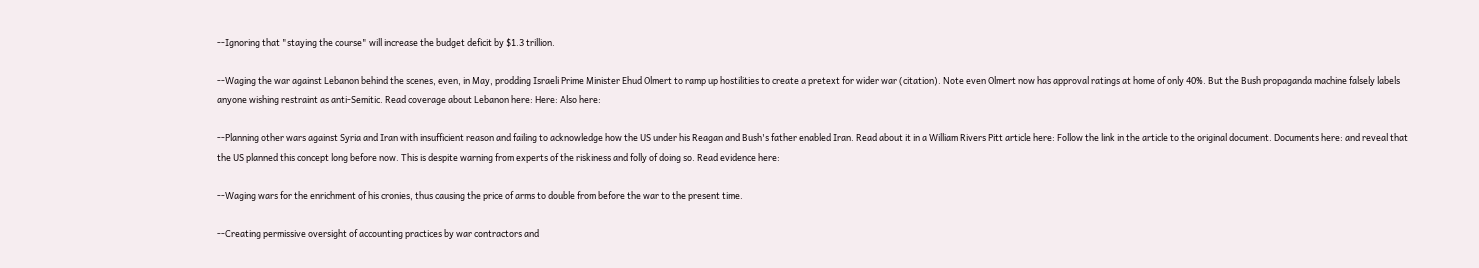--Ignoring that "staying the course" will increase the budget deficit by $1.3 trillion.

--Waging the war against Lebanon behind the scenes, even, in May, prodding Israeli Prime Minister Ehud Olmert to ramp up hostilities to create a pretext for wider war (citation). Note even Olmert now has approval ratings at home of only 40%. But the Bush propaganda machine falsely labels anyone wishing restraint as anti-Semitic. Read coverage about Lebanon here: Here: Also here:

--Planning other wars against Syria and Iran with insufficient reason and failing to acknowledge how the US under his Reagan and Bush's father enabled Iran. Read about it in a William Rivers Pitt article here: Follow the link in the article to the original document. Documents here: and reveal that the US planned this concept long before now. This is despite warning from experts of the riskiness and folly of doing so. Read evidence here:

--Waging wars for the enrichment of his cronies, thus causing the price of arms to double from before the war to the present time.

--Creating permissive oversight of accounting practices by war contractors and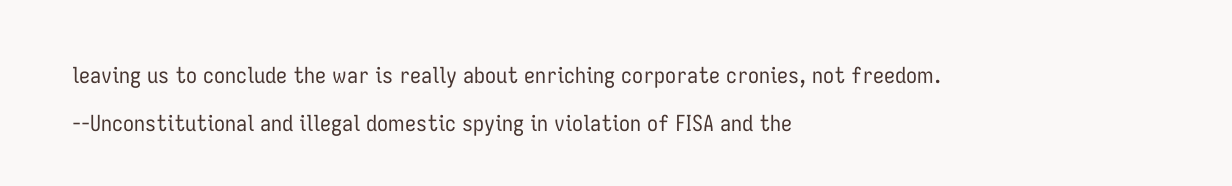leaving us to conclude the war is really about enriching corporate cronies, not freedom.

--Unconstitutional and illegal domestic spying in violation of FISA and the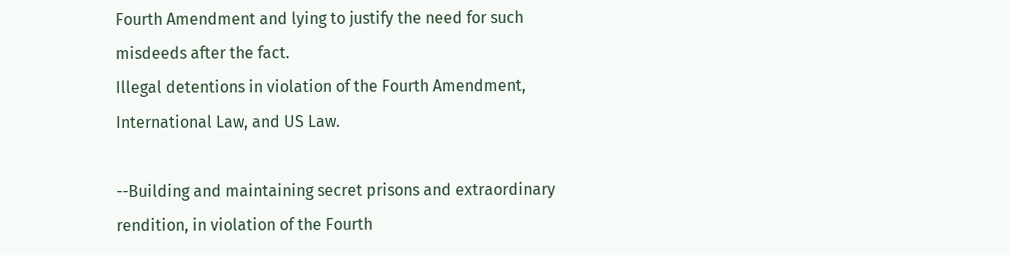Fourth Amendment and lying to justify the need for such misdeeds after the fact.
Illegal detentions in violation of the Fourth Amendment, International Law, and US Law.

--Building and maintaining secret prisons and extraordinary rendition, in violation of the Fourth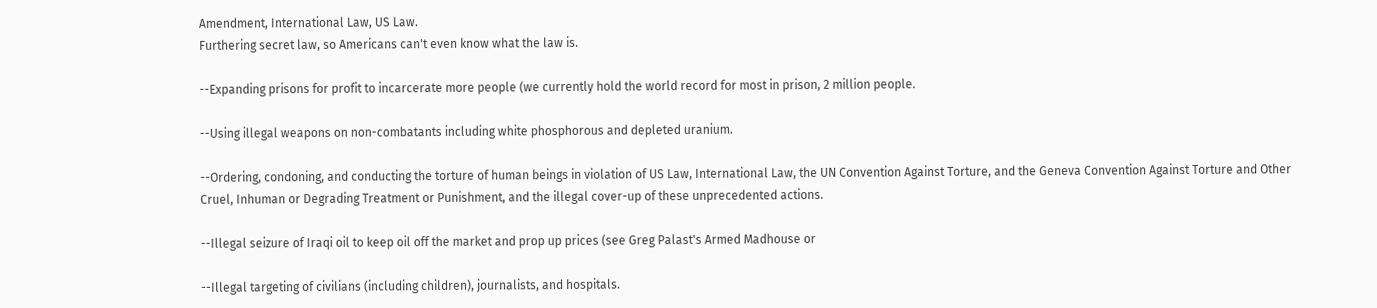Amendment, International Law, US Law.
Furthering secret law, so Americans can't even know what the law is.

--Expanding prisons for profit to incarcerate more people (we currently hold the world record for most in prison, 2 million people.

--Using illegal weapons on non-combatants including white phosphorous and depleted uranium.

--Ordering, condoning, and conducting the torture of human beings in violation of US Law, International Law, the UN Convention Against Torture, and the Geneva Convention Against Torture and Other Cruel, Inhuman or Degrading Treatment or Punishment, and the illegal cover-up of these unprecedented actions.

--Illegal seizure of Iraqi oil to keep oil off the market and prop up prices (see Greg Palast's Armed Madhouse or

--Illegal targeting of civilians (including children), journalists, and hospitals.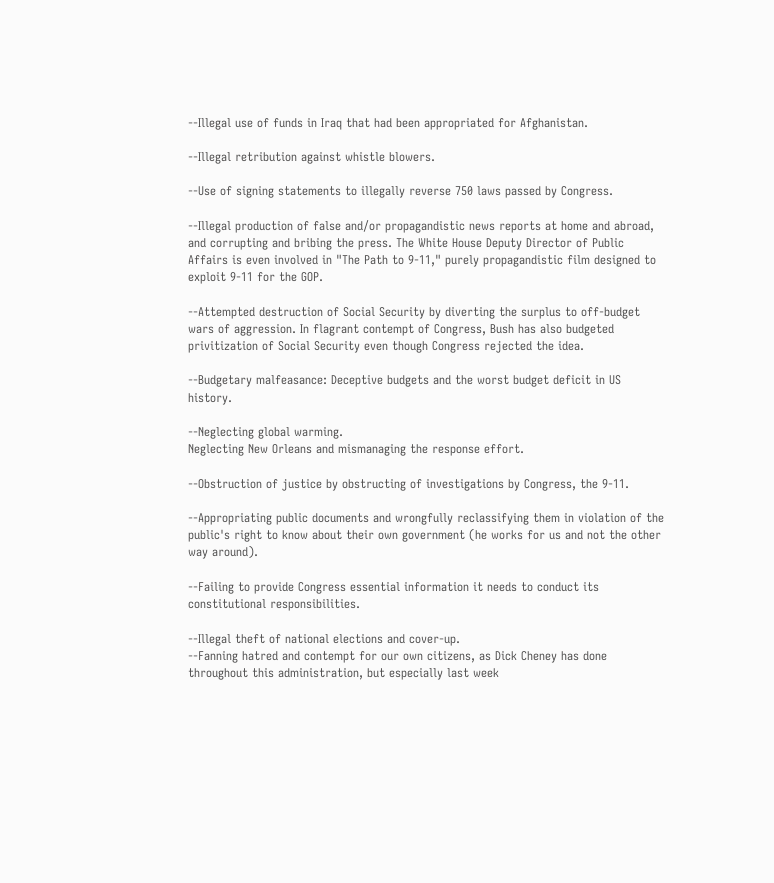--Illegal use of funds in Iraq that had been appropriated for Afghanistan.

--Illegal retribution against whistle blowers.

--Use of signing statements to illegally reverse 750 laws passed by Congress.

--Illegal production of false and/or propagandistic news reports at home and abroad, and corrupting and bribing the press. The White House Deputy Director of Public Affairs is even involved in "The Path to 9-11," purely propagandistic film designed to exploit 9-11 for the GOP.

--Attempted destruction of Social Security by diverting the surplus to off-budget wars of aggression. In flagrant contempt of Congress, Bush has also budgeted privitization of Social Security even though Congress rejected the idea.

--Budgetary malfeasance: Deceptive budgets and the worst budget deficit in US history.

--Neglecting global warming.
Neglecting New Orleans and mismanaging the response effort.

--Obstruction of justice by obstructing of investigations by Congress, the 9-11.

--Appropriating public documents and wrongfully reclassifying them in violation of the public's right to know about their own government (he works for us and not the other way around).

--Failing to provide Congress essential information it needs to conduct its constitutional responsibilities.

--Illegal theft of national elections and cover-up.
--Fanning hatred and contempt for our own citizens, as Dick Cheney has done throughout this administration, but especially last week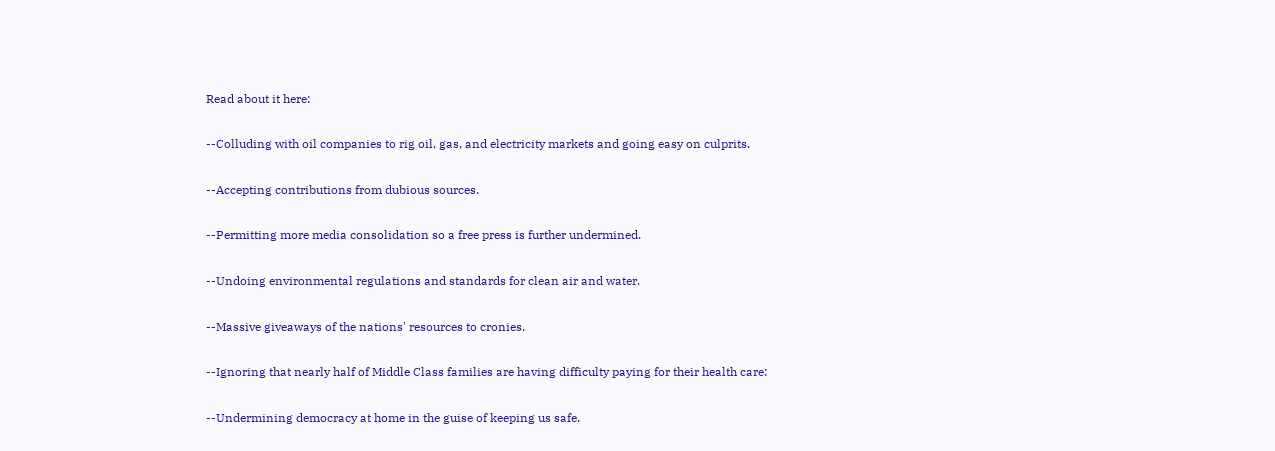Read about it here:

--Colluding with oil companies to rig oil, gas, and electricity markets and going easy on culprits.

--Accepting contributions from dubious sources.

--Permitting more media consolidation so a free press is further undermined.

--Undoing environmental regulations and standards for clean air and water.

--Massive giveaways of the nations' resources to cronies.

--Ignoring that nearly half of Middle Class families are having difficulty paying for their health care:

--Undermining democracy at home in the guise of keeping us safe.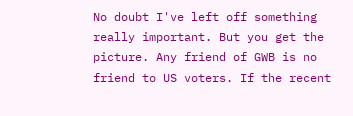No doubt I've left off something really important. But you get the picture. Any friend of GWB is no friend to US voters. If the recent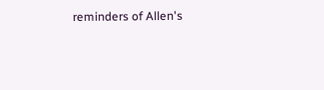reminders of Allen's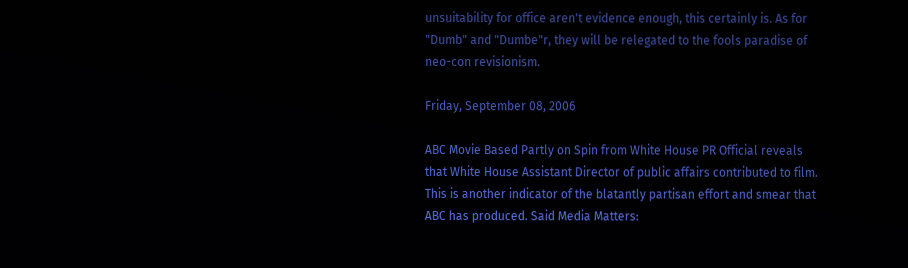unsuitability for office aren't evidence enough, this certainly is. As for "Dumb" and "Dumbe"r, they will be relegated to the fools paradise of neo-con revisionism.

Friday, September 08, 2006

ABC Movie Based Partly on Spin from White House PR Official reveals that White House Assistant Director of public affairs contributed to film. This is another indicator of the blatantly partisan effort and smear that ABC has produced. Said Media Matters: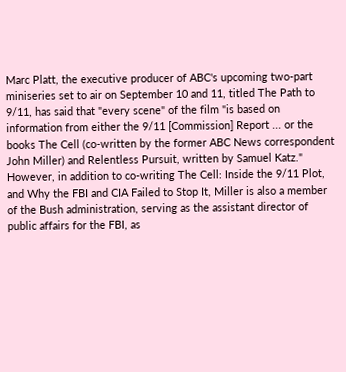Marc Platt, the executive producer of ABC's upcoming two-part miniseries set to air on September 10 and 11, titled The Path to 9/11, has said that "every scene" of the film "is based on information from either the 9/11 [Commission] Report ... or the books The Cell (co-written by the former ABC News correspondent John Miller) and Relentless Pursuit, written by Samuel Katz." However, in addition to co-writing The Cell: Inside the 9/11 Plot, and Why the FBI and CIA Failed to Stop It, Miller is also a member of the Bush administration, serving as the assistant director of public affairs for the FBI, as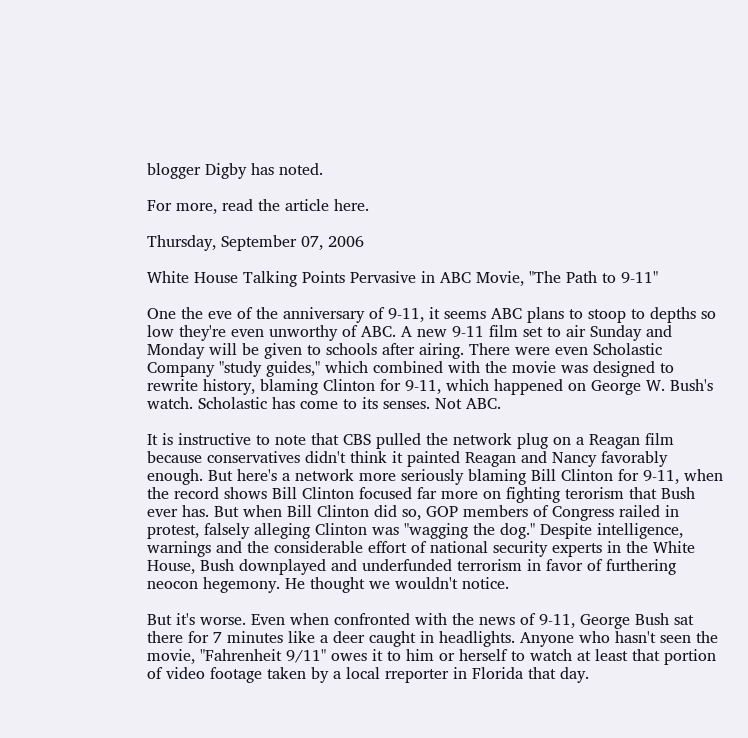blogger Digby has noted.

For more, read the article here.

Thursday, September 07, 2006

White House Talking Points Pervasive in ABC Movie, "The Path to 9-11"

One the eve of the anniversary of 9-11, it seems ABC plans to stoop to depths so low they're even unworthy of ABC. A new 9-11 film set to air Sunday and Monday will be given to schools after airing. There were even Scholastic Company "study guides," which combined with the movie was designed to rewrite history, blaming Clinton for 9-11, which happened on George W. Bush's watch. Scholastic has come to its senses. Not ABC.

It is instructive to note that CBS pulled the network plug on a Reagan film because conservatives didn't think it painted Reagan and Nancy favorably enough. But here's a network more seriously blaming Bill Clinton for 9-11, when the record shows Bill Clinton focused far more on fighting terorism that Bush ever has. But when Bill Clinton did so, GOP members of Congress railed in protest, falsely alleging Clinton was "wagging the dog." Despite intelligence, warnings and the considerable effort of national security experts in the White House, Bush downplayed and underfunded terrorism in favor of furthering neocon hegemony. He thought we wouldn't notice.

But it's worse. Even when confronted with the news of 9-11, George Bush sat there for 7 minutes like a deer caught in headlights. Anyone who hasn't seen the movie, "Fahrenheit 9/11" owes it to him or herself to watch at least that portion of video footage taken by a local rreporter in Florida that day.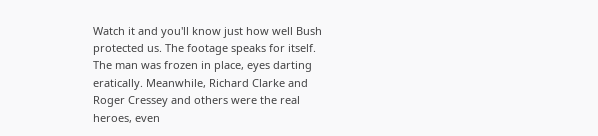Watch it and you'll know just how well Bush protected us. The footage speaks for itself. The man was frozen in place, eyes darting eratically. Meanwhile, Richard Clarke and Roger Cressey and others were the real heroes, even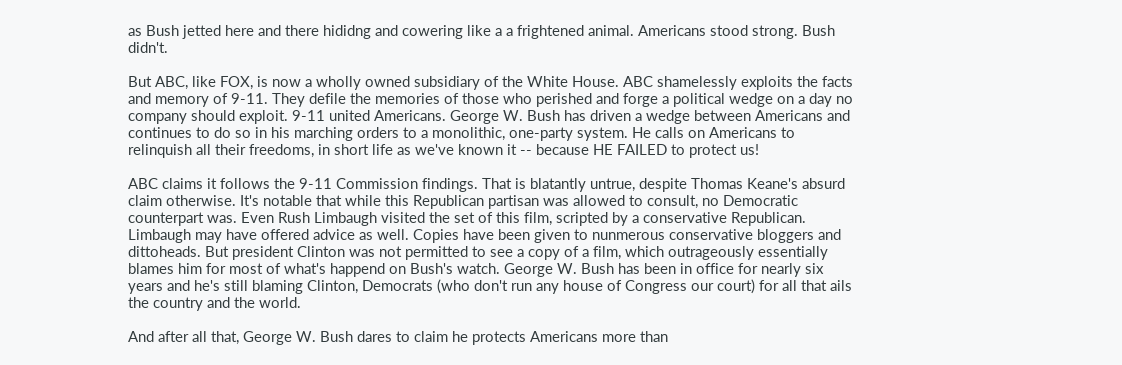as Bush jetted here and there hididng and cowering like a a frightened animal. Americans stood strong. Bush didn't.

But ABC, like FOX, is now a wholly owned subsidiary of the White House. ABC shamelessly exploits the facts and memory of 9-11. They defile the memories of those who perished and forge a political wedge on a day no company should exploit. 9-11 united Americans. George W. Bush has driven a wedge between Americans and continues to do so in his marching orders to a monolithic, one-party system. He calls on Americans to relinquish all their freedoms, in short life as we've known it -- because HE FAILED to protect us!

ABC claims it follows the 9-11 Commission findings. That is blatantly untrue, despite Thomas Keane's absurd claim otherwise. It's notable that while this Republican partisan was allowed to consult, no Democratic counterpart was. Even Rush Limbaugh visited the set of this film, scripted by a conservative Republican. Limbaugh may have offered advice as well. Copies have been given to nunmerous conservative bloggers and dittoheads. But president Clinton was not permitted to see a copy of a film, which outrageously essentially blames him for most of what's happend on Bush's watch. George W. Bush has been in office for nearly six years and he's still blaming Clinton, Democrats (who don't run any house of Congress our court) for all that ails the country and the world.

And after all that, George W. Bush dares to claim he protects Americans more than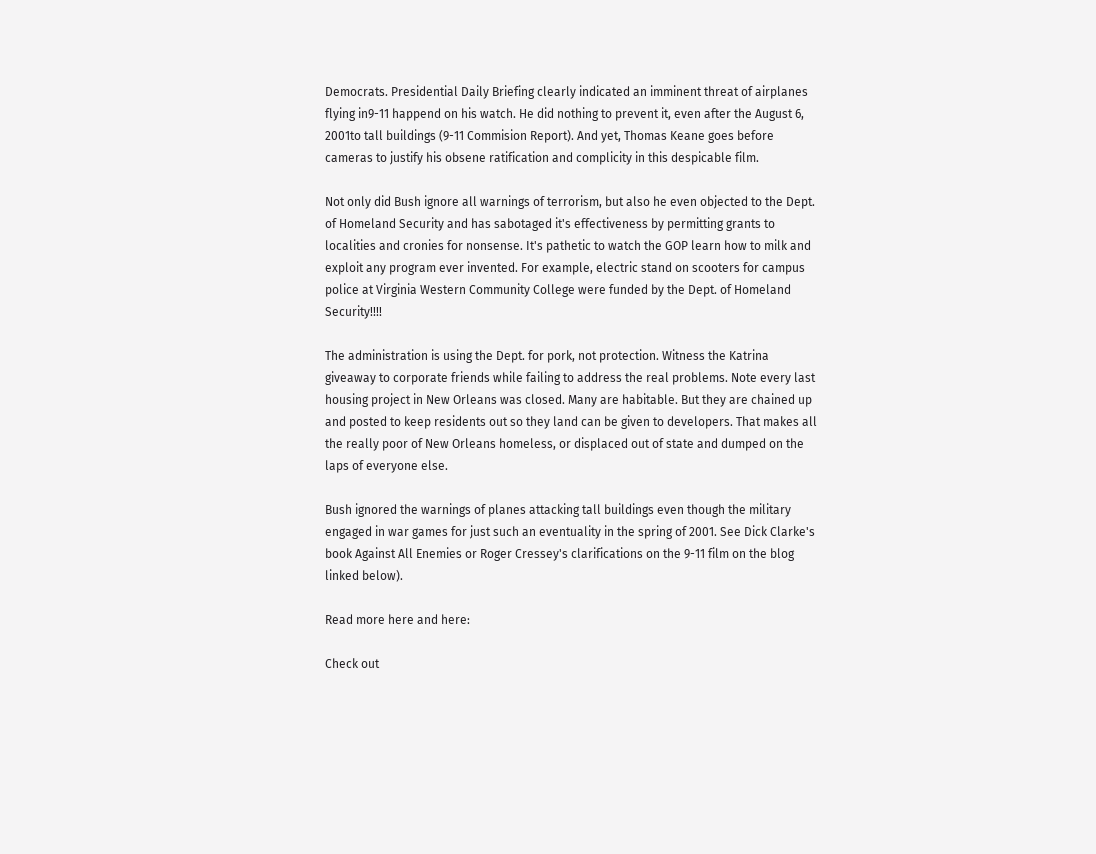Democrats. Presidential Daily Briefing clearly indicated an imminent threat of airplanes flying in9-11 happend on his watch. He did nothing to prevent it, even after the August 6, 2001to tall buildings (9-11 Commision Report). And yet, Thomas Keane goes before cameras to justify his obsene ratification and complicity in this despicable film.

Not only did Bush ignore all warnings of terrorism, but also he even objected to the Dept. of Homeland Security and has sabotaged it's effectiveness by permitting grants to localities and cronies for nonsense. It's pathetic to watch the GOP learn how to milk and exploit any program ever invented. For example, electric stand on scooters for campus police at Virginia Western Community College were funded by the Dept. of Homeland Security!!!!

The administration is using the Dept. for pork, not protection. Witness the Katrina giveaway to corporate friends while failing to address the real problems. Note every last housing project in New Orleans was closed. Many are habitable. But they are chained up and posted to keep residents out so they land can be given to developers. That makes all the really poor of New Orleans homeless, or displaced out of state and dumped on the laps of everyone else.

Bush ignored the warnings of planes attacking tall buildings even though the military engaged in war games for just such an eventuality in the spring of 2001. See Dick Clarke's book Against All Enemies or Roger Cressey's clarifications on the 9-11 film on the blog linked below).

Read more here and here:

Check out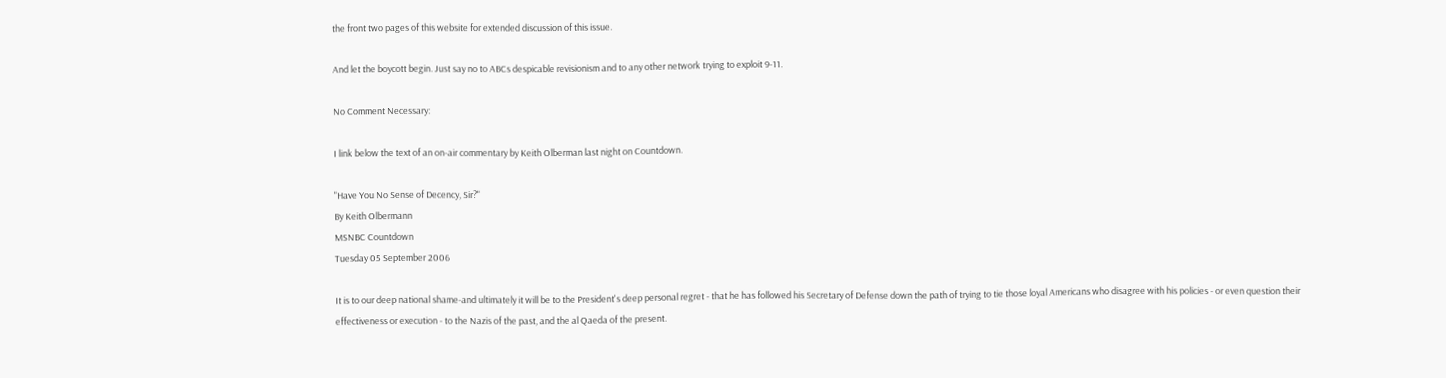the front two pages of this website for extended discussion of this issue.

And let the boycott begin. Just say no to ABCs despicable revisionism and to any other network trying to exploit 9-11.

No Comment Necessary:

I link below the text of an on-air commentary by Keith Olberman last night on Countdown.

"Have You No Sense of Decency, Sir?"
By Keith Olbermann
MSNBC Countdown
Tuesday 05 September 2006

It is to our deep national shame-and ultimately it will be to the President's deep personal regret - that he has followed his Secretary of Defense down the path of trying to tie those loyal Americans who disagree with his policies - or even question their effectiveness or execution - to the Nazis of the past, and the al Qaeda of the present.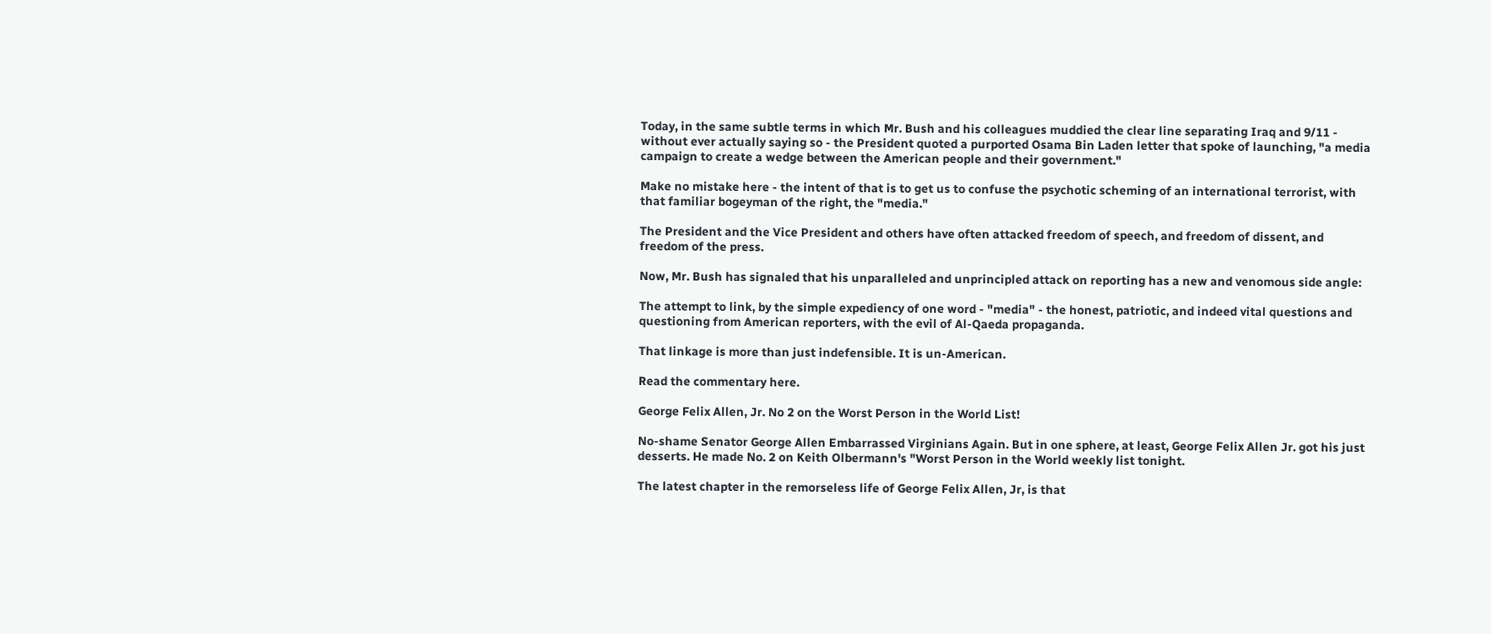Today, in the same subtle terms in which Mr. Bush and his colleagues muddied the clear line separating Iraq and 9/11 - without ever actually saying so - the President quoted a purported Osama Bin Laden letter that spoke of launching, "a media campaign to create a wedge between the American people and their government."

Make no mistake here - the intent of that is to get us to confuse the psychotic scheming of an international terrorist, with that familiar bogeyman of the right, the "media."

The President and the Vice President and others have often attacked freedom of speech, and freedom of dissent, and freedom of the press.

Now, Mr. Bush has signaled that his unparalleled and unprincipled attack on reporting has a new and venomous side angle:

The attempt to link, by the simple expediency of one word - "media" - the honest, patriotic, and indeed vital questions and questioning from American reporters, with the evil of Al-Qaeda propaganda.

That linkage is more than just indefensible. It is un-American.

Read the commentary here.

George Felix Allen, Jr. No 2 on the Worst Person in the World List!

No-shame Senator George Allen Embarrassed Virginians Again. But in one sphere, at least, George Felix Allen Jr. got his just desserts. He made No. 2 on Keith Olbermann's "Worst Person in the World weekly list tonight.

The latest chapter in the remorseless life of George Felix Allen, Jr, is that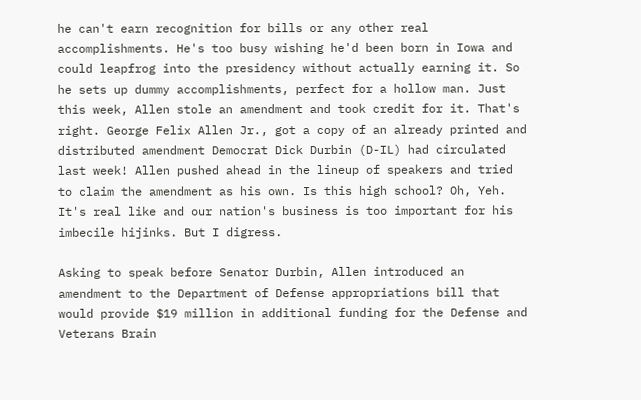he can't earn recognition for bills or any other real accomplishments. He's too busy wishing he'd been born in Iowa and could leapfrog into the presidency without actually earning it. So he sets up dummy accomplishments, perfect for a hollow man. Just this week, Allen stole an amendment and took credit for it. That's right. George Felix Allen Jr., got a copy of an already printed and distributed amendment Democrat Dick Durbin (D-IL) had circulated last week! Allen pushed ahead in the lineup of speakers and tried to claim the amendment as his own. Is this high school? Oh, Yeh. It's real like and our nation's business is too important for his imbecile hijinks. But I digress.

Asking to speak before Senator Durbin, Allen introduced an amendment to the Department of Defense appropriations bill that would provide $19 million in additional funding for the Defense and Veterans Brain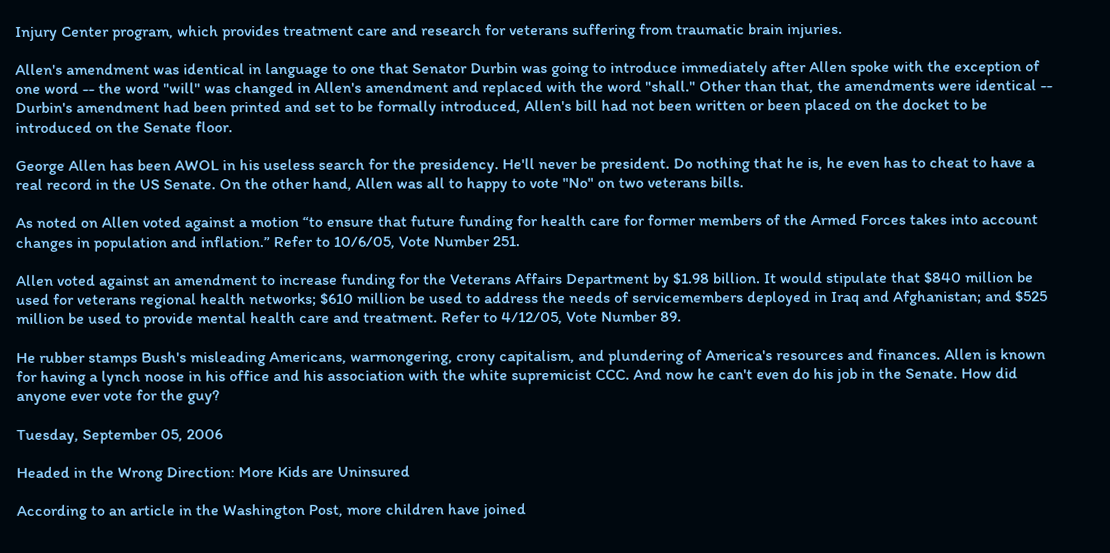Injury Center program, which provides treatment care and research for veterans suffering from traumatic brain injuries.

Allen's amendment was identical in language to one that Senator Durbin was going to introduce immediately after Allen spoke with the exception of one word -- the word "will" was changed in Allen's amendment and replaced with the word "shall." Other than that, the amendments were identical -- Durbin's amendment had been printed and set to be formally introduced, Allen's bill had not been written or been placed on the docket to be introduced on the Senate floor.

George Allen has been AWOL in his useless search for the presidency. He'll never be president. Do nothing that he is, he even has to cheat to have a real record in the US Senate. On the other hand, Allen was all to happy to vote "No" on two veterans bills.

As noted on Allen voted against a motion “to ensure that future funding for health care for former members of the Armed Forces takes into account changes in population and inflation.” Refer to 10/6/05, Vote Number 251.

Allen voted against an amendment to increase funding for the Veterans Affairs Department by $1.98 billion. It would stipulate that $840 million be used for veterans regional health networks; $610 million be used to address the needs of servicemembers deployed in Iraq and Afghanistan; and $525 million be used to provide mental health care and treatment. Refer to 4/12/05, Vote Number 89.

He rubber stamps Bush's misleading Americans, warmongering, crony capitalism, and plundering of America's resources and finances. Allen is known for having a lynch noose in his office and his association with the white supremicist CCC. And now he can't even do his job in the Senate. How did anyone ever vote for the guy?

Tuesday, September 05, 2006

Headed in the Wrong Direction: More Kids are Uninsured

According to an article in the Washington Post, more children have joined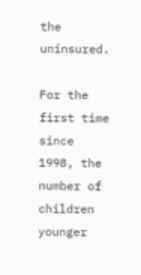the uninsured.

For the first time since 1998, the number of children younger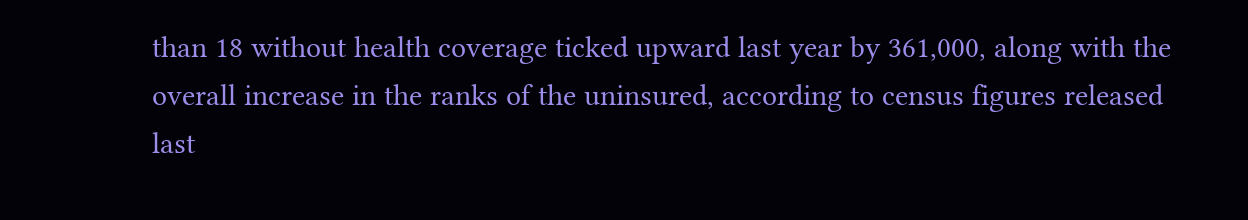than 18 without health coverage ticked upward last year by 361,000, along with the overall increase in the ranks of the uninsured, according to census figures released last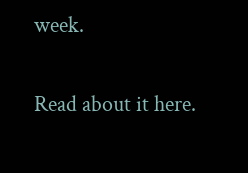week.

Read about it here.